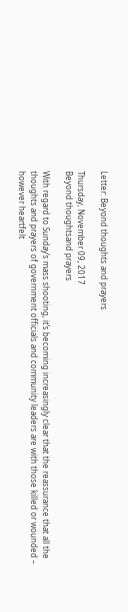Letter: Beyond thoughts and prayers

Thursday, November 09, 2017
Beyond thoughtsand prayers

With regard to Sunday’s mass shooting, it’s becoming increasingly clear that the reassurance that all the thoughts and prayers of government officials and community leaders are with those killed or wounded – however heartfelt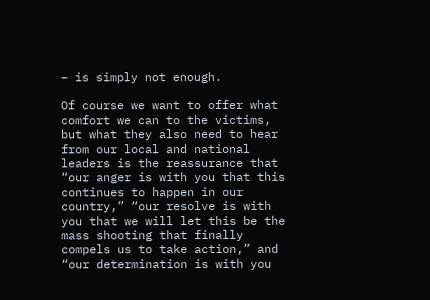– is simply not enough.

Of course we want to offer what comfort we can to the victims, but what they also need to hear from our local and national leaders is the reassurance that “our anger is with you that this continues to happen in our country,” “our resolve is with you that we will let this be the mass shooting that finally compels us to take action,” and “our determination is with you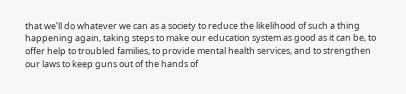that we’ll do whatever we can as a society to reduce the likelihood of such a thing happening again, taking steps to make our education system as good as it can be, to offer help to troubled families, to provide mental health services, and to strengthen our laws to keep guns out of the hands of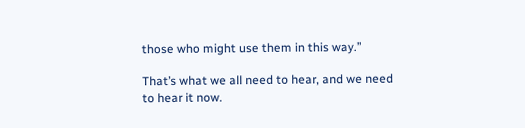those who might use them in this way.”

That’s what we all need to hear, and we need to hear it now.